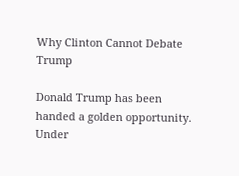Why Clinton Cannot Debate Trump

Donald Trump has been handed a golden opportunity. Under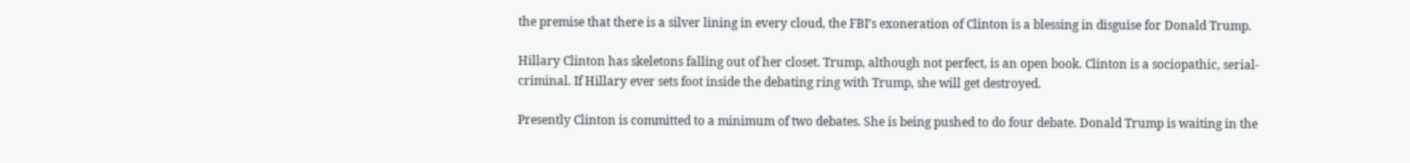the premise that there is a silver lining in every cloud, the FBI’s exoneration of Clinton is a blessing in disguise for Donald Trump.

Hillary Clinton has skeletons falling out of her closet. Trump, although not perfect, is an open book. Clinton is a sociopathic, serial-criminal. If Hillary ever sets foot inside the debating ring with Trump, she will get destroyed.

Presently Clinton is committed to a minimum of two debates. She is being pushed to do four debate. Donald Trump is waiting in the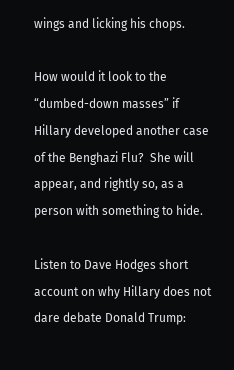wings and licking his chops.

How would it look to the “dumbed-down masses” if Hillary developed another case of the Benghazi Flu?  She will appear, and rightly so, as a person with something to hide.

Listen to Dave Hodges short account on why Hillary does not dare debate Donald Trump: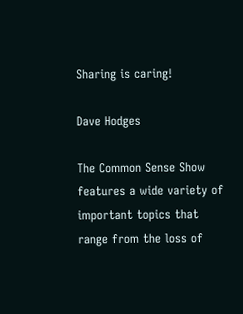Sharing is caring!

Dave Hodges

The Common Sense Show features a wide variety of important topics that range from the loss of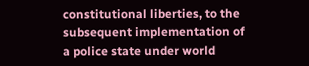constitutional liberties, to the subsequent implementation of a police state under world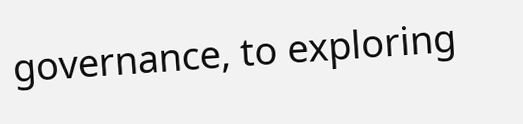governance, to exploring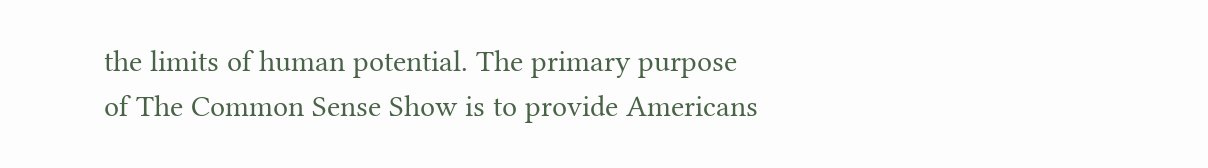the limits of human potential. The primary purpose of The Common Sense Show is to provide Americans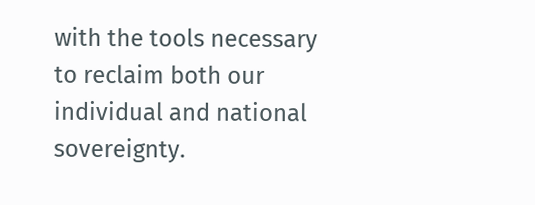with the tools necessary to reclaim both our individual and national sovereignty.